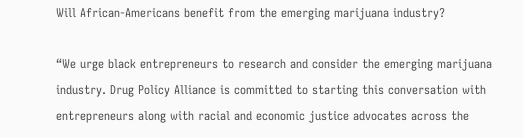Will African-Americans benefit from the emerging marijuana industry?

“We urge black entrepreneurs to research and consider the emerging marijuana industry. Drug Policy Alliance is committed to starting this conversation with entrepreneurs along with racial and economic justice advocates across the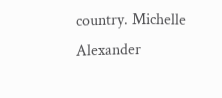country. Michelle Alexander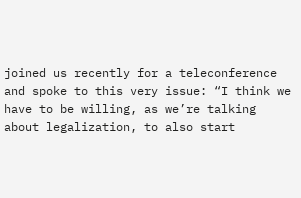joined us recently for a teleconference and spoke to this very issue: “I think we have to be willing, as we’re talking about legalization, to also start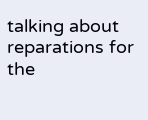talking about reparations for the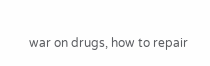war on drugs, how to repair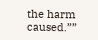the harm caused.””